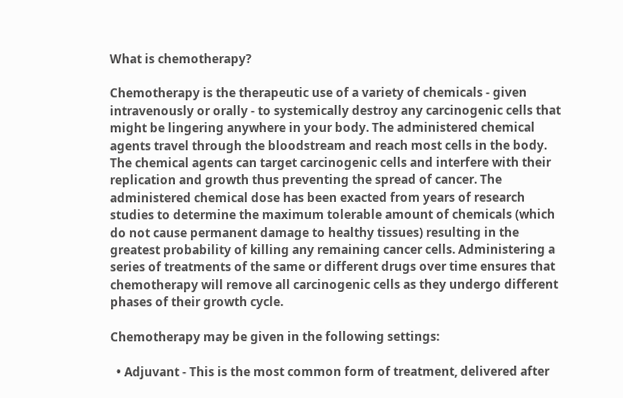What is chemotherapy?

Chemotherapy is the therapeutic use of a variety of chemicals - given intravenously or orally - to systemically destroy any carcinogenic cells that might be lingering anywhere in your body. The administered chemical agents travel through the bloodstream and reach most cells in the body. The chemical agents can target carcinogenic cells and interfere with their replication and growth thus preventing the spread of cancer. The administered chemical dose has been exacted from years of research studies to determine the maximum tolerable amount of chemicals (which do not cause permanent damage to healthy tissues) resulting in the greatest probability of killing any remaining cancer cells. Administering a series of treatments of the same or different drugs over time ensures that chemotherapy will remove all carcinogenic cells as they undergo different phases of their growth cycle.

Chemotherapy may be given in the following settings:

  • Adjuvant - This is the most common form of treatment, delivered after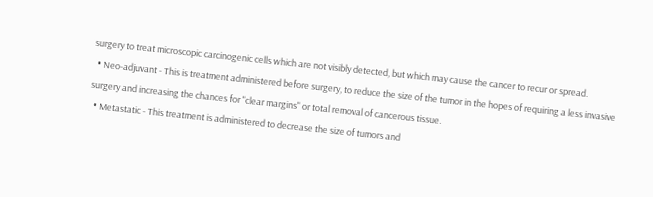surgery to treat microscopic carcinogenic cells which are not visibly detected, but which may cause the cancer to recur or spread.
  • Neo-adjuvant - This is treatment administered before surgery, to reduce the size of the tumor in the hopes of requiring a less invasive surgery and increasing the chances for "clear margins" or total removal of cancerous tissue.
  • Metastatic - This treatment is administered to decrease the size of tumors and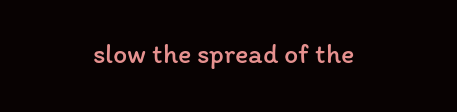slow the spread of the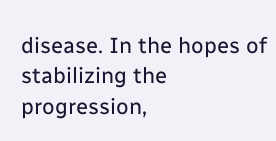disease. In the hopes of stabilizing the progression,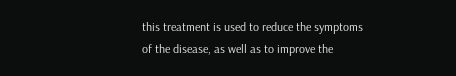this treatment is used to reduce the symptoms of the disease, as well as to improve the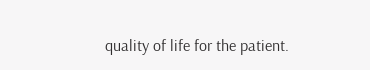quality of life for the patient.